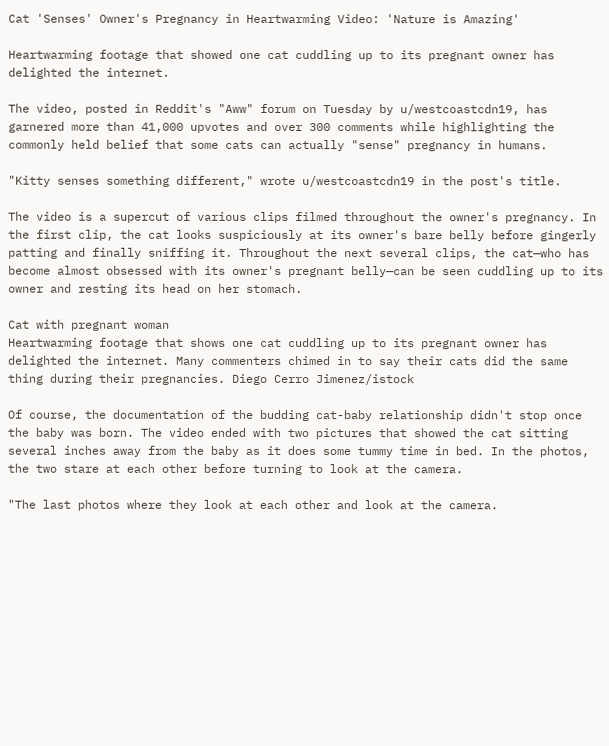Cat 'Senses' Owner's Pregnancy in Heartwarming Video: 'Nature is Amazing'

Heartwarming footage that showed one cat cuddling up to its pregnant owner has delighted the internet.

The video, posted in Reddit's "Aww" forum on Tuesday by u/westcoastcdn19, has garnered more than 41,000 upvotes and over 300 comments while highlighting the commonly held belief that some cats can actually "sense" pregnancy in humans.

"Kitty senses something different," wrote u/westcoastcdn19 in the post's title.

The video is a supercut of various clips filmed throughout the owner's pregnancy. In the first clip, the cat looks suspiciously at its owner's bare belly before gingerly patting and finally sniffing it. Throughout the next several clips, the cat—who has become almost obsessed with its owner's pregnant belly—can be seen cuddling up to its owner and resting its head on her stomach.

Cat with pregnant woman
Heartwarming footage that shows one cat cuddling up to its pregnant owner has delighted the internet. Many commenters chimed in to say their cats did the same thing during their pregnancies. Diego Cerro Jimenez/istock

Of course, the documentation of the budding cat-baby relationship didn't stop once the baby was born. The video ended with two pictures that showed the cat sitting several inches away from the baby as it does some tummy time in bed. In the photos, the two stare at each other before turning to look at the camera.

"The last photos where they look at each other and look at the camera.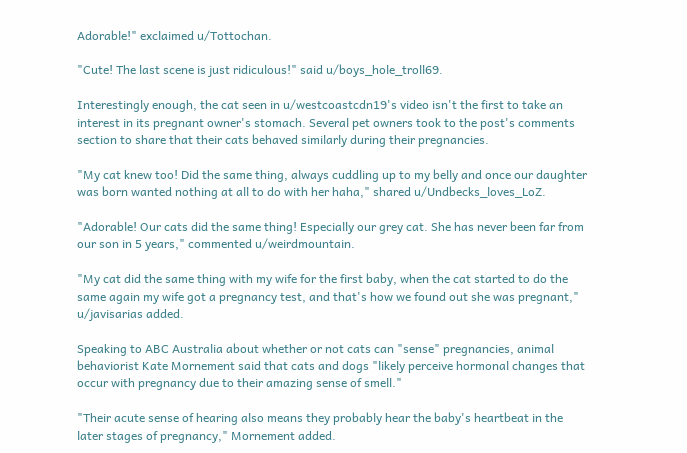Adorable!" exclaimed u/Tottochan.

"Cute! The last scene is just ridiculous!" said u/boys_hole_troll69.

Interestingly enough, the cat seen in u/westcoastcdn19's video isn't the first to take an interest in its pregnant owner's stomach. Several pet owners took to the post's comments section to share that their cats behaved similarly during their pregnancies.

"My cat knew too! Did the same thing, always cuddling up to my belly and once our daughter was born wanted nothing at all to do with her haha," shared u/Undbecks_loves_LoZ.

"Adorable! Our cats did the same thing! Especially our grey cat. She has never been far from our son in 5 years," commented u/weirdmountain.

"My cat did the same thing with my wife for the first baby, when the cat started to do the same again my wife got a pregnancy test, and that's how we found out she was pregnant," u/javisarias added.

Speaking to ABC Australia about whether or not cats can "sense" pregnancies, animal behaviorist Kate Mornement said that cats and dogs "likely perceive hormonal changes that occur with pregnancy due to their amazing sense of smell."

"Their acute sense of hearing also means they probably hear the baby's heartbeat in the later stages of pregnancy," Mornement added.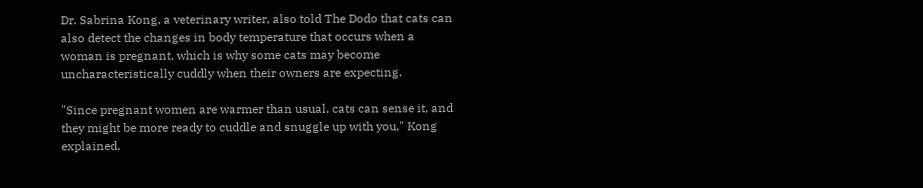Dr. Sabrina Kong, a veterinary writer, also told The Dodo that cats can also detect the changes in body temperature that occurs when a woman is pregnant, which is why some cats may become uncharacteristically cuddly when their owners are expecting.

"Since pregnant women are warmer than usual, cats can sense it, and they might be more ready to cuddle and snuggle up with you," Kong explained.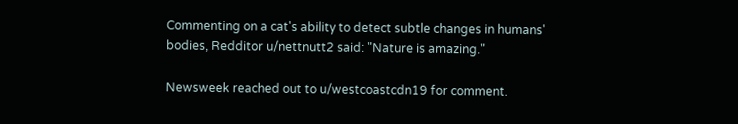Commenting on a cat's ability to detect subtle changes in humans' bodies, Redditor u/nettnutt2 said: "Nature is amazing."

Newsweek reached out to u/westcoastcdn19 for comment.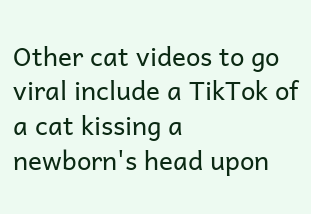Other cat videos to go viral include a TikTok of a cat kissing a newborn's head upon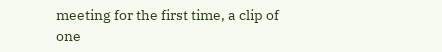meeting for the first time, a clip of one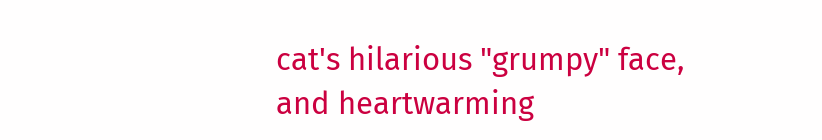cat's hilarious "grumpy" face, and heartwarming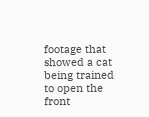footage that showed a cat being trained to open the front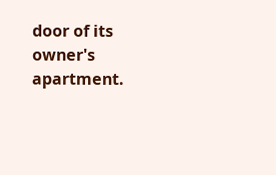door of its owner's apartment.